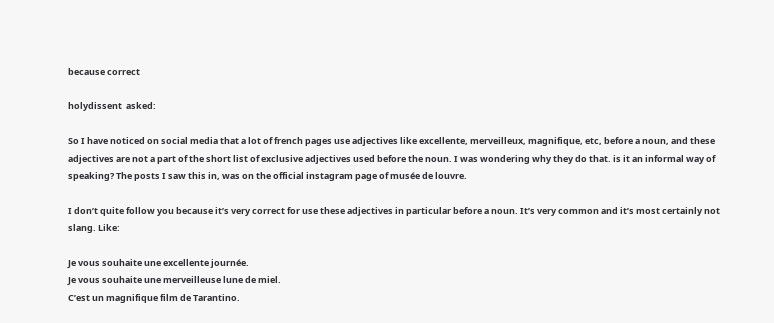because correct

holydissent  asked:

So I have noticed on social media that a lot of french pages use adjectives like excellente, merveilleux, magnifique, etc, before a noun, and these adjectives are not a part of the short list of exclusive adjectives used before the noun. I was wondering why they do that. is it an informal way of speaking? The posts I saw this in, was on the official instagram page of musée de louvre.

I don’t quite follow you because it’s very correct for use these adjectives in particular before a noun. It’s very common and it’s most certainly not slang. Like:

Je vous souhaite une excellente journée.
Je vous souhaite une merveilleuse lune de miel.
C’est un magnifique film de Tarantino.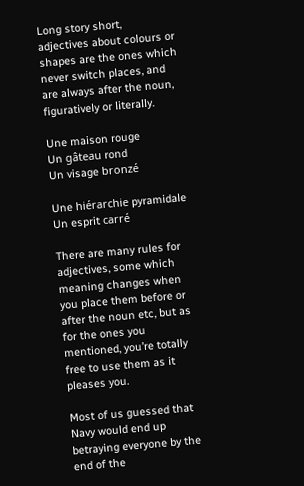Long story short, adjectives about colours or shapes are the ones which never switch places, and are always after the noun, figuratively or literally.

Une maison rouge
Un gâteau rond
Un visage bronzé

Une hiérarchie pyramidale
Un esprit carré

There are many rules for adjectives, some which meaning changes when you place them before or after the noun etc, but as for the ones you mentioned, you’re totally free to use them as it pleases you.

Most of us guessed that Navy would end up betraying everyone by the end of the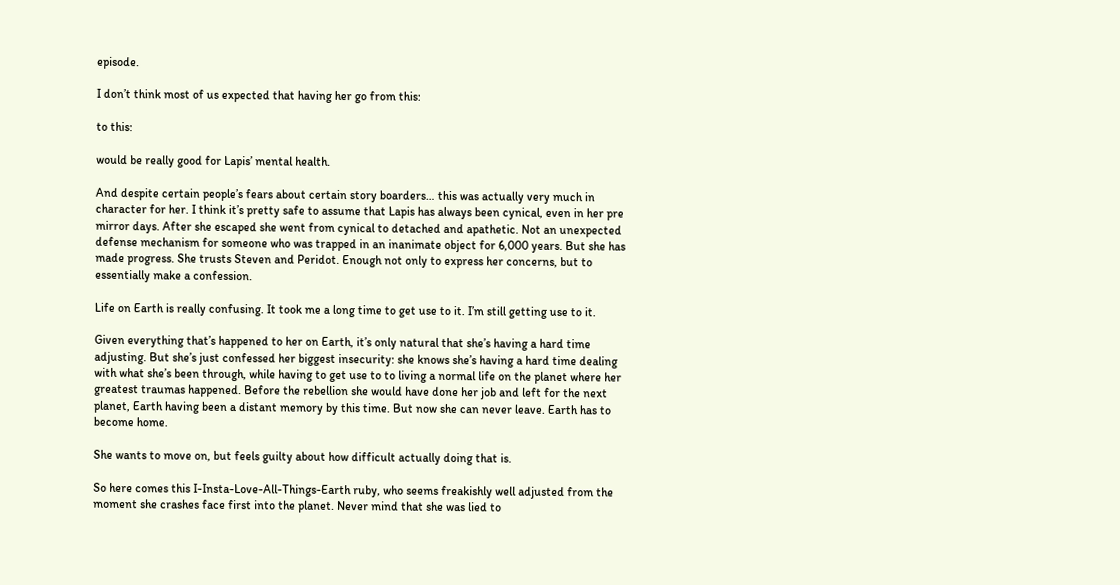episode.

I don’t think most of us expected that having her go from this:

to this:

would be really good for Lapis’ mental health.

And despite certain people’s fears about certain story boarders… this was actually very much in character for her. I think it’s pretty safe to assume that Lapis has always been cynical, even in her pre mirror days. After she escaped she went from cynical to detached and apathetic. Not an unexpected defense mechanism for someone who was trapped in an inanimate object for 6,000 years. But she has made progress. She trusts Steven and Peridot. Enough not only to express her concerns, but to essentially make a confession.

Life on Earth is really confusing. It took me a long time to get use to it. I’m still getting use to it.

Given everything that’s happened to her on Earth, it’s only natural that she’s having a hard time adjusting. But she’s just confessed her biggest insecurity: she knows she’s having a hard time dealing with what she’s been through, while having to get use to to living a normal life on the planet where her greatest traumas happened. Before the rebellion she would have done her job and left for the next planet, Earth having been a distant memory by this time. But now she can never leave. Earth has to become home.

She wants to move on, but feels guilty about how difficult actually doing that is.

So here comes this I-Insta-Love-All-Things-Earth ruby, who seems freakishly well adjusted from the moment she crashes face first into the planet. Never mind that she was lied to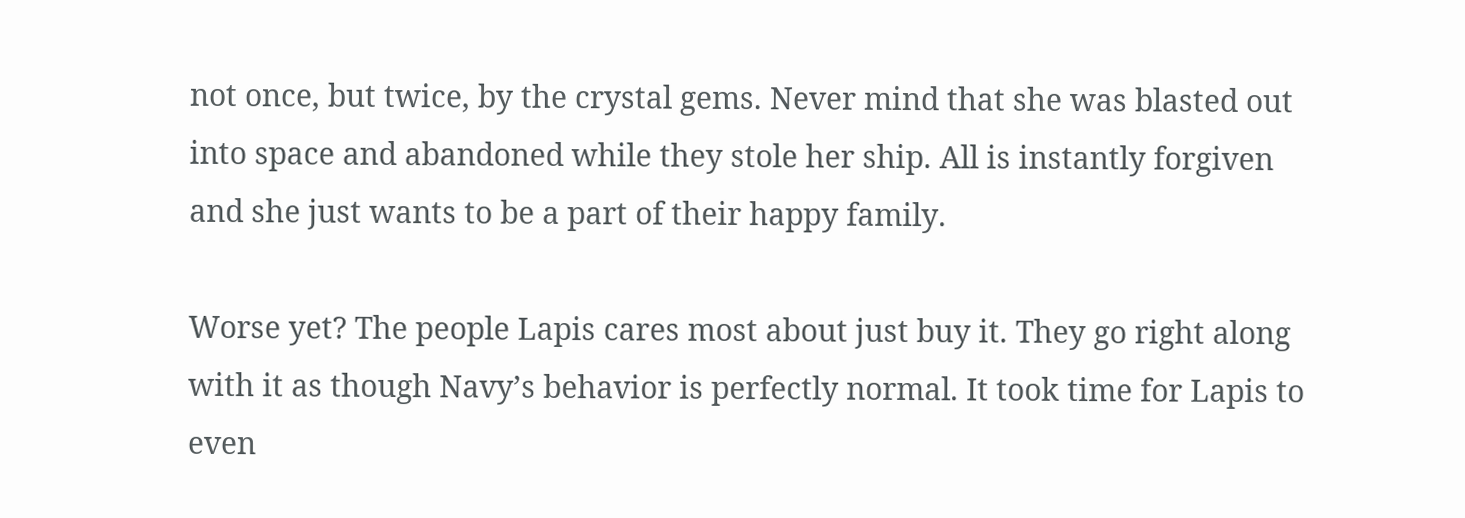not once, but twice, by the crystal gems. Never mind that she was blasted out into space and abandoned while they stole her ship. All is instantly forgiven and she just wants to be a part of their happy family.

Worse yet? The people Lapis cares most about just buy it. They go right along with it as though Navy’s behavior is perfectly normal. It took time for Lapis to even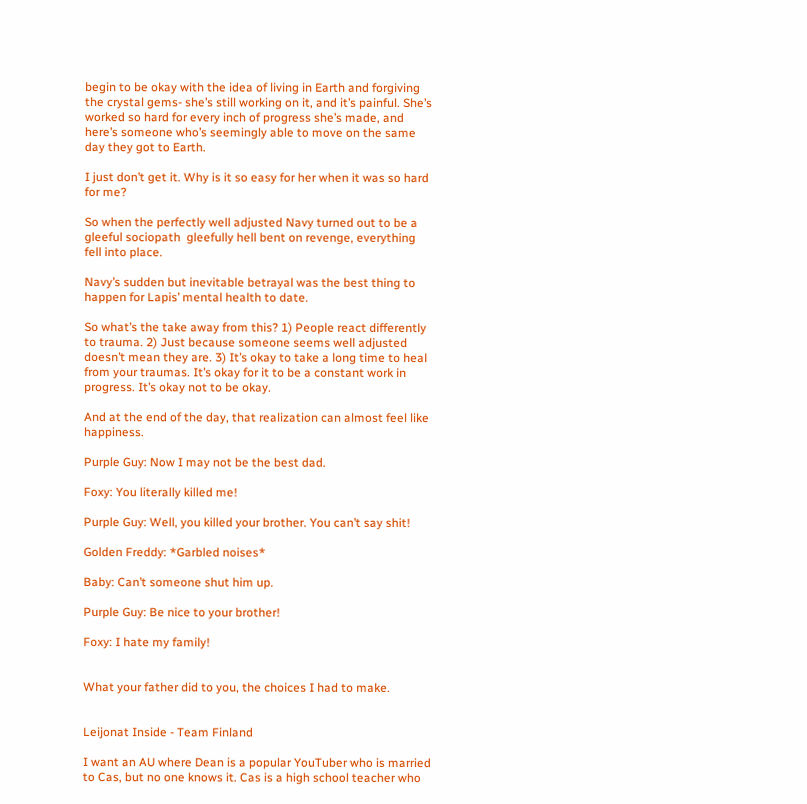begin to be okay with the idea of living in Earth and forgiving the crystal gems- she’s still working on it, and it’s painful. She’s worked so hard for every inch of progress she’s made, and here’s someone who’s seemingly able to move on the same day they got to Earth.

I just don’t get it. Why is it so easy for her when it was so hard for me?

So when the perfectly well adjusted Navy turned out to be a gleeful sociopath  gleefully hell bent on revenge, everything fell into place.

Navy’s sudden but inevitable betrayal was the best thing to happen for Lapis’ mental health to date.

So what’s the take away from this? 1) People react differently to trauma. 2) Just because someone seems well adjusted doesn’t mean they are. 3) It’s okay to take a long time to heal from your traumas. It’s okay for it to be a constant work in progress. It’s okay not to be okay.

And at the end of the day, that realization can almost feel like happiness.

Purple Guy: Now I may not be the best dad.

Foxy: You literally killed me!

Purple Guy: Well, you killed your brother. You can’t say shit!

Golden Freddy: *Garbled noises*

Baby: Can’t someone shut him up.

Purple Guy: Be nice to your brother!

Foxy: I hate my family!


What your father did to you, the choices I had to make.


Leijonat Inside - Team Finland

I want an AU where Dean is a popular YouTuber who is married to Cas, but no one knows it. Cas is a high school teacher who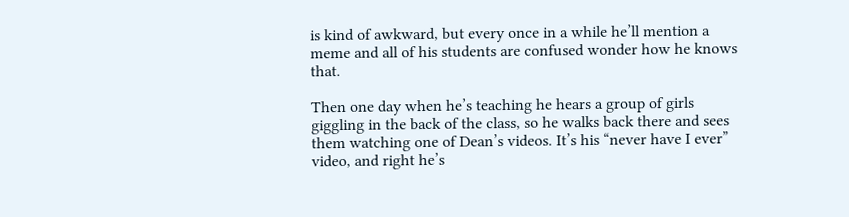is kind of awkward, but every once in a while he’ll mention a meme and all of his students are confused wonder how he knows that.

Then one day when he’s teaching he hears a group of girls giggling in the back of the class, so he walks back there and sees them watching one of Dean’s videos. It’s his “never have I ever” video, and right he’s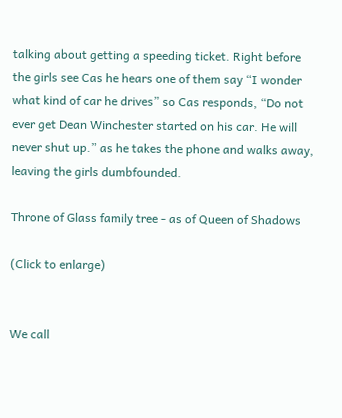talking about getting a speeding ticket. Right before the girls see Cas he hears one of them say “I wonder what kind of car he drives” so Cas responds, “Do not ever get Dean Winchester started on his car. He will never shut up.” as he takes the phone and walks away, leaving the girls dumbfounded.

Throne of Glass family tree - as of Queen of Shadows

(Click to enlarge)


We call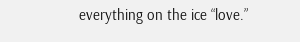everything on the ice “love.”